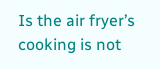Is the air fryer’s cooking is not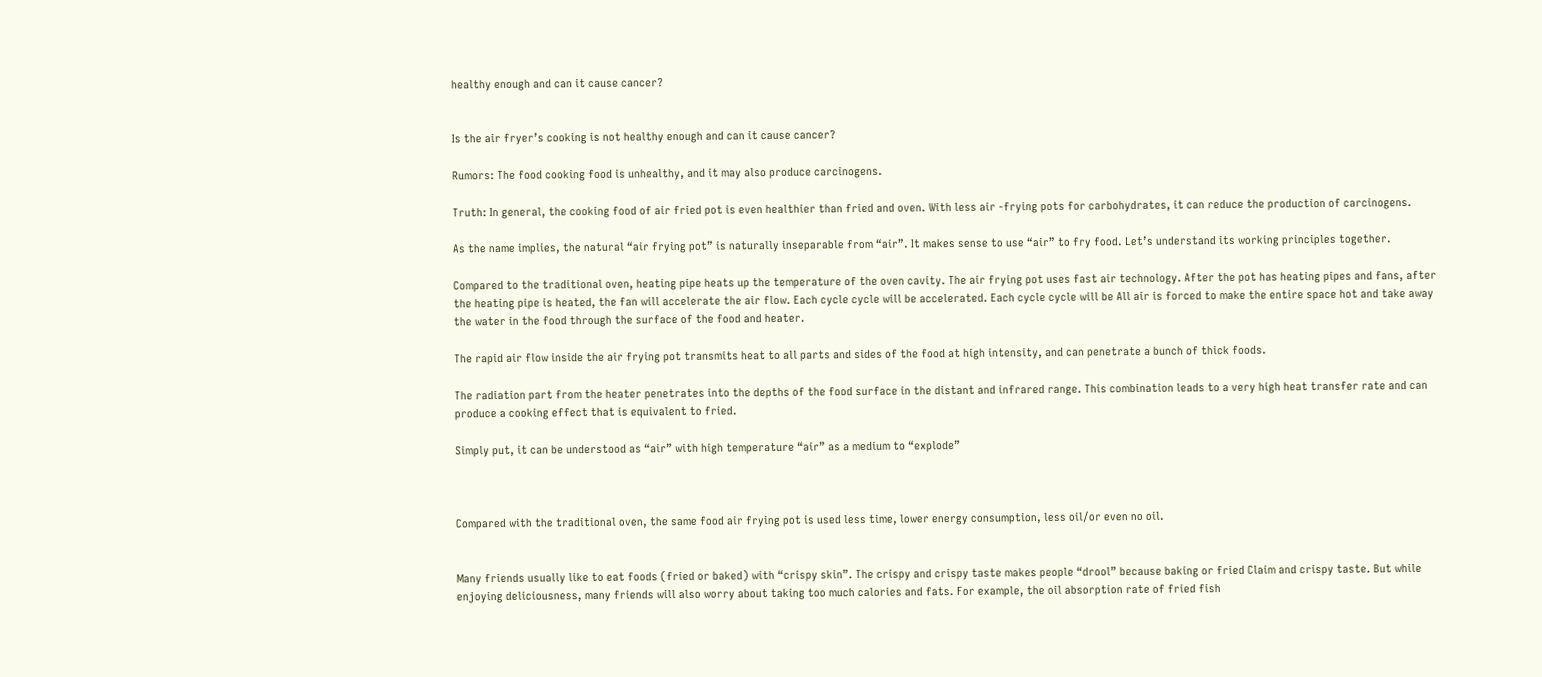healthy enough and can it cause cancer?


Is the air fryer’s cooking is not healthy enough and can it cause cancer?

Rumors: The food cooking food is unhealthy, and it may also produce carcinogens.

Truth: In general, the cooking food of air fried pot is even healthier than fried and oven. With less air -frying pots for carbohydrates, it can reduce the production of carcinogens.

As the name implies, the natural “air frying pot” is naturally inseparable from “air”. It makes sense to use “air” to fry food. Let’s understand its working principles together.

Compared to the traditional oven, heating pipe heats up the temperature of the oven cavity. The air frying pot uses fast air technology. After the pot has heating pipes and fans, after the heating pipe is heated, the fan will accelerate the air flow. Each cycle cycle will be accelerated. Each cycle cycle will be All air is forced to make the entire space hot and take away the water in the food through the surface of the food and heater.

The rapid air flow inside the air frying pot transmits heat to all parts and sides of the food at high intensity, and can penetrate a bunch of thick foods.

The radiation part from the heater penetrates into the depths of the food surface in the distant and infrared range. This combination leads to a very high heat transfer rate and can produce a cooking effect that is equivalent to fried.

Simply put, it can be understood as “air” with high temperature “air” as a medium to “explode”



Compared with the traditional oven, the same food air frying pot is used less time, lower energy consumption, less oil/or even no oil.


Many friends usually like to eat foods (fried or baked) with “crispy skin”. The crispy and crispy taste makes people “drool” because baking or fried Claim and crispy taste. But while enjoying deliciousness, many friends will also worry about taking too much calories and fats. For example, the oil absorption rate of fried fish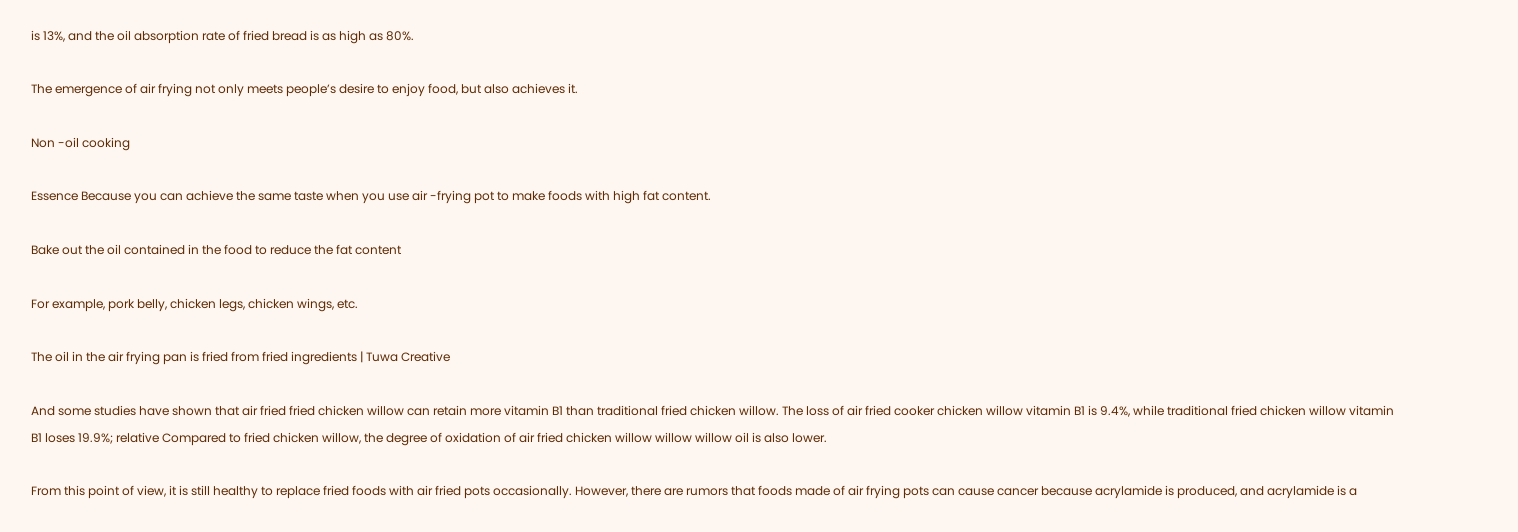is 13%, and the oil absorption rate of fried bread is as high as 80%.

The emergence of air frying not only meets people’s desire to enjoy food, but also achieves it.

Non -oil cooking

Essence Because you can achieve the same taste when you use air -frying pot to make foods with high fat content.

Bake out the oil contained in the food to reduce the fat content

For example, pork belly, chicken legs, chicken wings, etc.

The oil in the air frying pan is fried from fried ingredients | Tuwa Creative

And some studies have shown that air fried fried chicken willow can retain more vitamin B1 than traditional fried chicken willow. The loss of air fried cooker chicken willow vitamin B1 is 9.4%, while traditional fried chicken willow vitamin B1 loses 19.9%; relative Compared to fried chicken willow, the degree of oxidation of air fried chicken willow willow willow oil is also lower.

From this point of view, it is still healthy to replace fried foods with air fried pots occasionally. However, there are rumors that foods made of air frying pots can cause cancer because acrylamide is produced, and acrylamide is a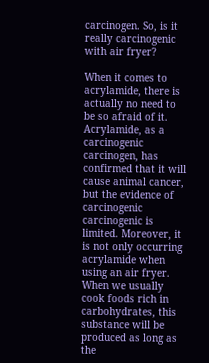carcinogen. So, is it really carcinogenic with air fryer?

When it comes to acrylamide, there is actually no need to be so afraid of it. Acrylamide, as a carcinogenic carcinogen, has confirmed that it will cause animal cancer, but the evidence of carcinogenic carcinogenic is limited. Moreover, it is not only occurring acrylamide when using an air fryer. When we usually cook foods rich in carbohydrates, this substance will be produced as long as the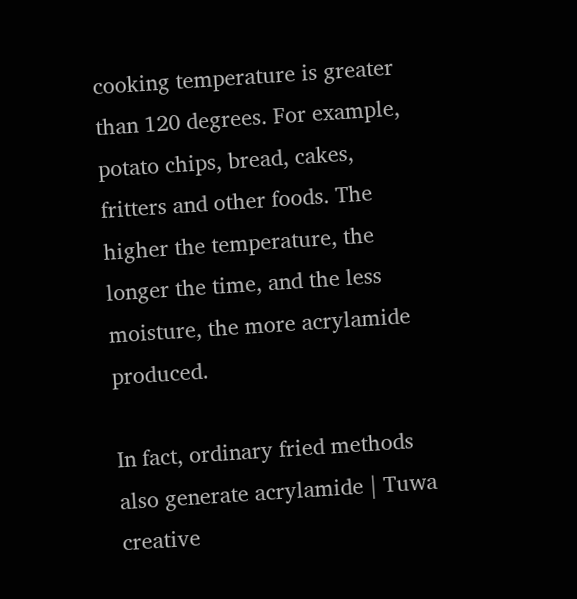cooking temperature is greater than 120 degrees. For example, potato chips, bread, cakes, fritters and other foods. The higher the temperature, the longer the time, and the less moisture, the more acrylamide produced.

In fact, ordinary fried methods also generate acrylamide | Tuwa creative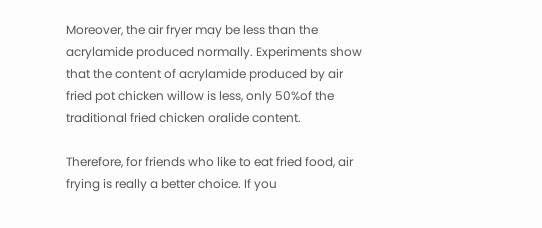Moreover, the air fryer may be less than the acrylamide produced normally. Experiments show that the content of acrylamide produced by air fried pot chicken willow is less, only 50%of the traditional fried chicken oralide content.

Therefore, for friends who like to eat fried food, air frying is really a better choice. If you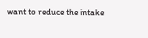want to reduce the intake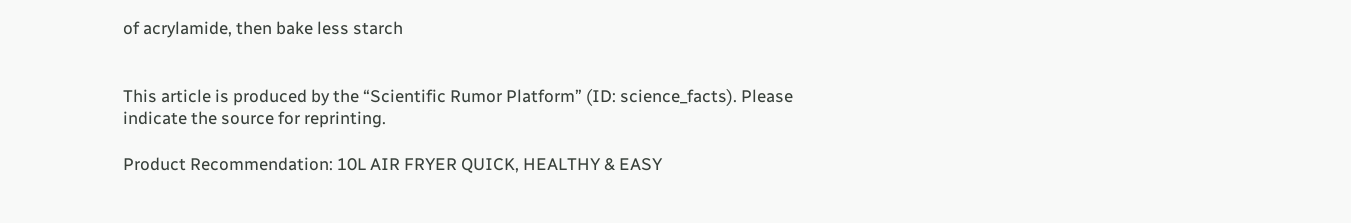of acrylamide, then bake less starch


This article is produced by the “Scientific Rumor Platform” (ID: science_facts). Please indicate the source for reprinting.

Product Recommendation: 10L AIR FRYER QUICK, HEALTHY & EASY